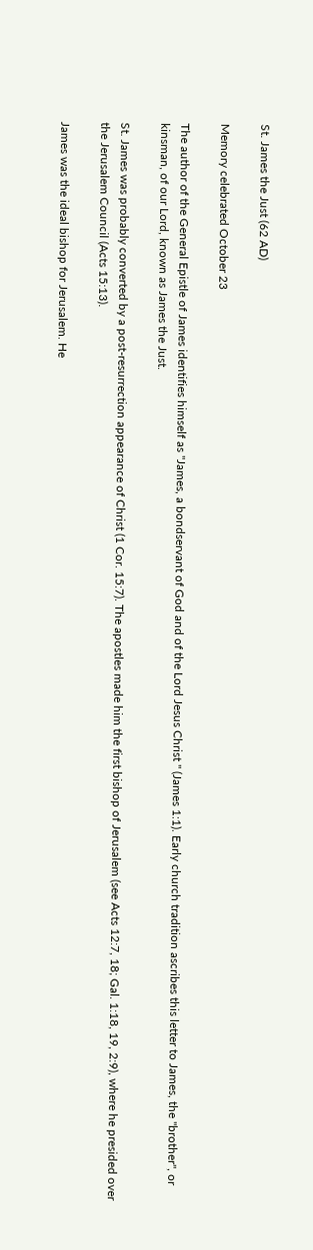St. James the Just (62 AD)

Memory celebrated October 23

The author of the General Epistle of James identifies himself as "James, a bondservant of God and of the Lord Jesus Christ " (James 1:1). Early church tradition ascribes this letter to James, the "brother", or kinsman, of our Lord, known as James the Just.

St. James was probably converted by a post-resurrection appearance of Christ (1 Cor. 15:7). The apostles made him the first bishop of Jerusalem (see Acts 12:7, 18; Gal. 1:18, 19, 2:9), where he presided over the Jerusalem Council (Acts 15:13).

James was the ideal bishop for Jerusalem. He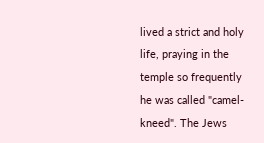lived a strict and holy life, praying in the temple so frequently he was called "camel-kneed". The Jews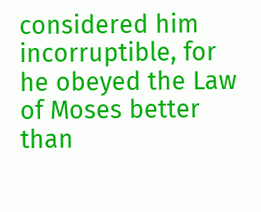considered him incorruptible, for he obeyed the Law of Moses better than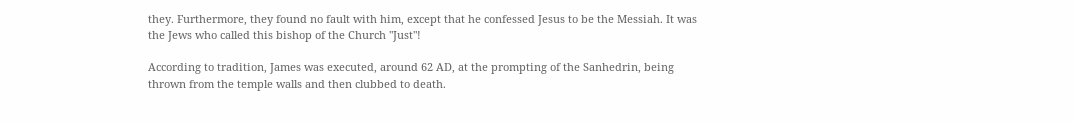they. Furthermore, they found no fault with him, except that he confessed Jesus to be the Messiah. It was the Jews who called this bishop of the Church "Just"!

According to tradition, James was executed, around 62 AD, at the prompting of the Sanhedrin, being thrown from the temple walls and then clubbed to death.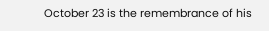October 23 is the remembrance of his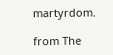martyrdom.

from The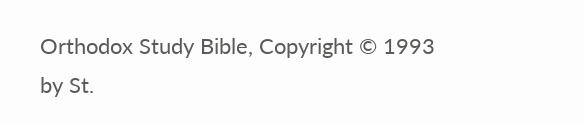Orthodox Study Bible, Copyright © 1993
by St.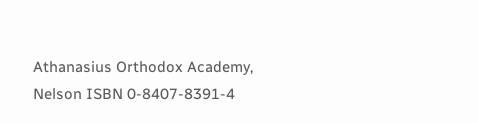Athanasius Orthodox Academy,
Nelson ISBN 0-8407-8391-4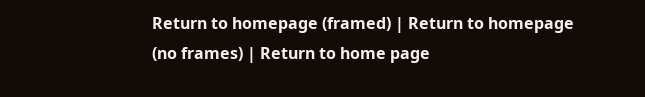Return to homepage (framed) | Return to homepage (no frames) | Return to home page